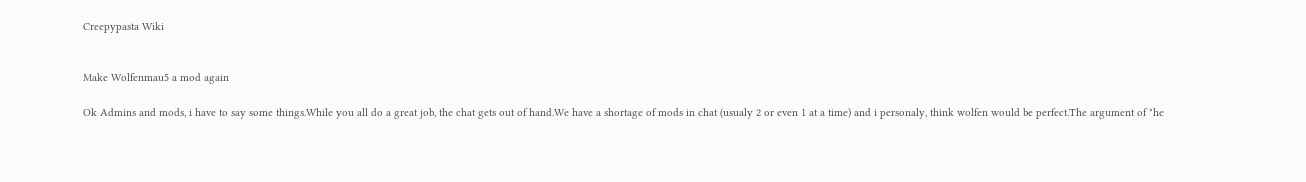Creepypasta Wiki


Make Wolfenmau5 a mod again

Ok Admins and mods, i have to say some things.While you all do a great job, the chat gets out of hand.We have a shortage of mods in chat (usualy 2 or even 1 at a time) and i personaly, think wolfen would be perfect.The argument of "he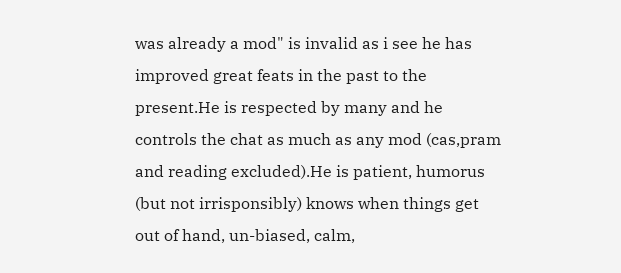was already a mod" is invalid as i see he has improved great feats in the past to the present.He is respected by many and he controls the chat as much as any mod (cas,pram and reading excluded).He is patient, humorus (but not irrisponsibly) knows when things get out of hand, un-biased, calm,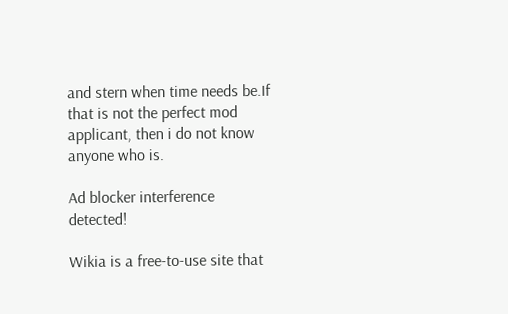and stern when time needs be.If that is not the perfect mod applicant, then i do not know anyone who is.

Ad blocker interference detected!

Wikia is a free-to-use site that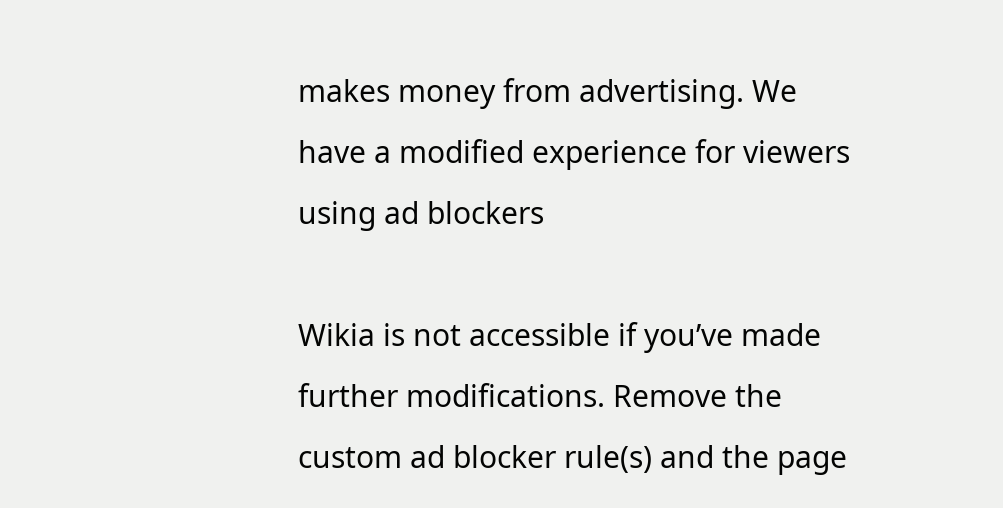makes money from advertising. We have a modified experience for viewers using ad blockers

Wikia is not accessible if you’ve made further modifications. Remove the custom ad blocker rule(s) and the page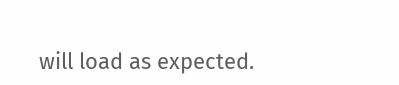will load as expected.